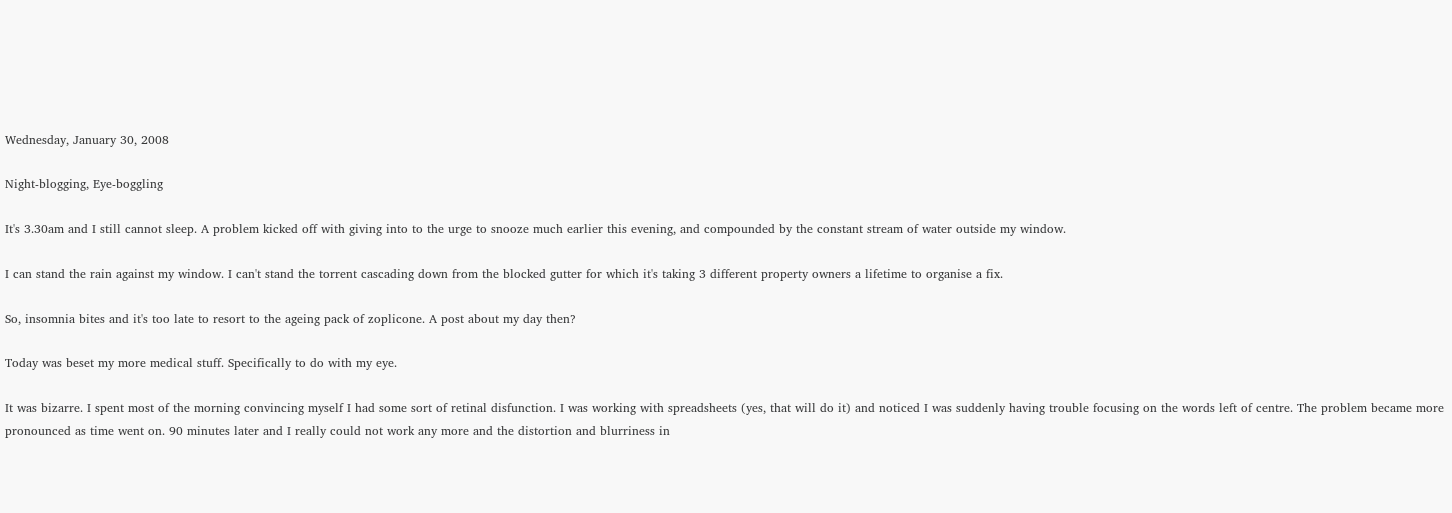Wednesday, January 30, 2008

Night-blogging, Eye-boggling

It's 3.30am and I still cannot sleep. A problem kicked off with giving into to the urge to snooze much earlier this evening, and compounded by the constant stream of water outside my window.

I can stand the rain against my window. I can't stand the torrent cascading down from the blocked gutter for which it's taking 3 different property owners a lifetime to organise a fix.

So, insomnia bites and it's too late to resort to the ageing pack of zoplicone. A post about my day then?

Today was beset my more medical stuff. Specifically to do with my eye.

It was bizarre. I spent most of the morning convincing myself I had some sort of retinal disfunction. I was working with spreadsheets (yes, that will do it) and noticed I was suddenly having trouble focusing on the words left of centre. The problem became more pronounced as time went on. 90 minutes later and I really could not work any more and the distortion and blurriness in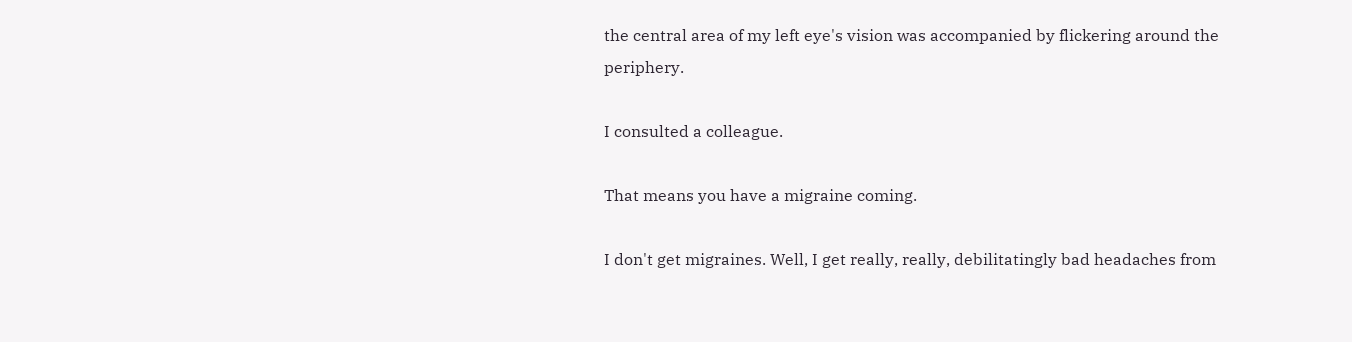the central area of my left eye's vision was accompanied by flickering around the periphery.

I consulted a colleague.

That means you have a migraine coming.

I don't get migraines. Well, I get really, really, debilitatingly bad headaches from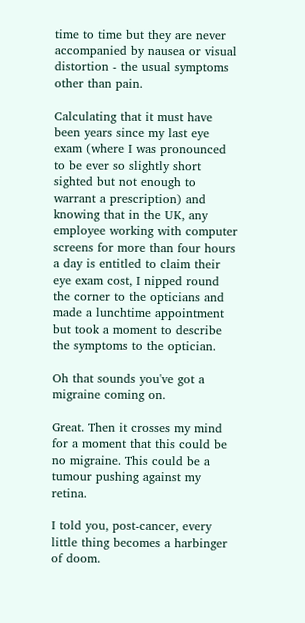time to time but they are never accompanied by nausea or visual distortion - the usual symptoms other than pain.

Calculating that it must have been years since my last eye exam (where I was pronounced to be ever so slightly short sighted but not enough to warrant a prescription) and knowing that in the UK, any employee working with computer screens for more than four hours a day is entitled to claim their eye exam cost, I nipped round the corner to the opticians and made a lunchtime appointment but took a moment to describe the symptoms to the optician.

Oh that sounds you've got a migraine coming on.

Great. Then it crosses my mind for a moment that this could be no migraine. This could be a tumour pushing against my retina.

I told you, post-cancer, every little thing becomes a harbinger of doom.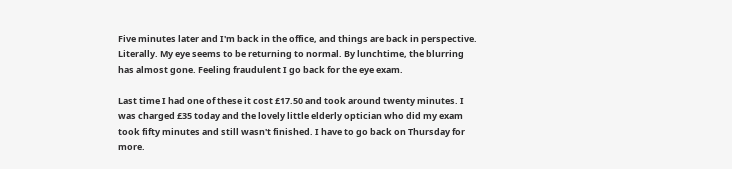Five minutes later and I'm back in the office, and things are back in perspective. Literally. My eye seems to be returning to normal. By lunchtime, the blurring has almost gone. Feeling fraudulent I go back for the eye exam.

Last time I had one of these it cost £17.50 and took around twenty minutes. I was charged £35 today and the lovely little elderly optician who did my exam took fifty minutes and still wasn't finished. I have to go back on Thursday for more.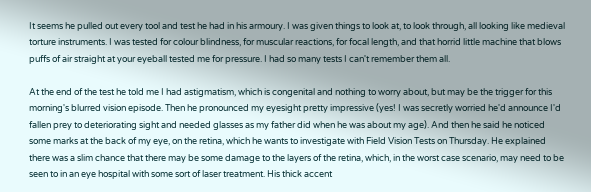It seems he pulled out every tool and test he had in his armoury. I was given things to look at, to look through, all looking like medieval torture instruments. I was tested for colour blindness, for muscular reactions, for focal length, and that horrid little machine that blows puffs of air straight at your eyeball tested me for pressure. I had so many tests I can't remember them all.

At the end of the test he told me I had astigmatism, which is congenital and nothing to worry about, but may be the trigger for this morning's blurred vision episode. Then he pronounced my eyesight pretty impressive (yes! I was secretly worried he'd announce I'd fallen prey to deteriorating sight and needed glasses as my father did when he was about my age). And then he said he noticed some marks at the back of my eye, on the retina, which he wants to investigate with Field Vision Tests on Thursday. He explained there was a slim chance that there may be some damage to the layers of the retina, which, in the worst case scenario, may need to be seen to in an eye hospital with some sort of laser treatment. His thick accent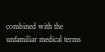combined with the unfamiliar medical terms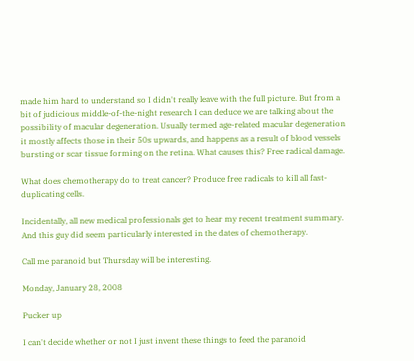made him hard to understand so I didn't really leave with the full picture. But from a bit of judicious middle-of-the-night research I can deduce we are talking about the possibility of macular degeneration. Usually termed age-related macular degeneration it mostly affects those in their 50s upwards, and happens as a result of blood vessels bursting or scar tissue forming on the retina. What causes this? Free radical damage.

What does chemotherapy do to treat cancer? Produce free radicals to kill all fast-duplicating cells.

Incidentally, all new medical professionals get to hear my recent treatment summary. And this guy did seem particularly interested in the dates of chemotherapy.

Call me paranoid but Thursday will be interesting.

Monday, January 28, 2008

Pucker up

I can't decide whether or not I just invent these things to feed the paranoid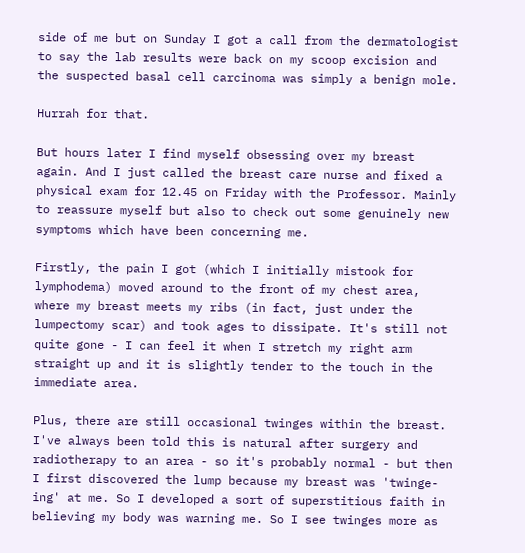side of me but on Sunday I got a call from the dermatologist to say the lab results were back on my scoop excision and the suspected basal cell carcinoma was simply a benign mole.

Hurrah for that.

But hours later I find myself obsessing over my breast again. And I just called the breast care nurse and fixed a physical exam for 12.45 on Friday with the Professor. Mainly to reassure myself but also to check out some genuinely new symptoms which have been concerning me.

Firstly, the pain I got (which I initially mistook for lymphodema) moved around to the front of my chest area, where my breast meets my ribs (in fact, just under the lumpectomy scar) and took ages to dissipate. It's still not quite gone - I can feel it when I stretch my right arm straight up and it is slightly tender to the touch in the immediate area.

Plus, there are still occasional twinges within the breast. I've always been told this is natural after surgery and radiotherapy to an area - so it's probably normal - but then I first discovered the lump because my breast was 'twinge-ing' at me. So I developed a sort of superstitious faith in believing my body was warning me. So I see twinges more as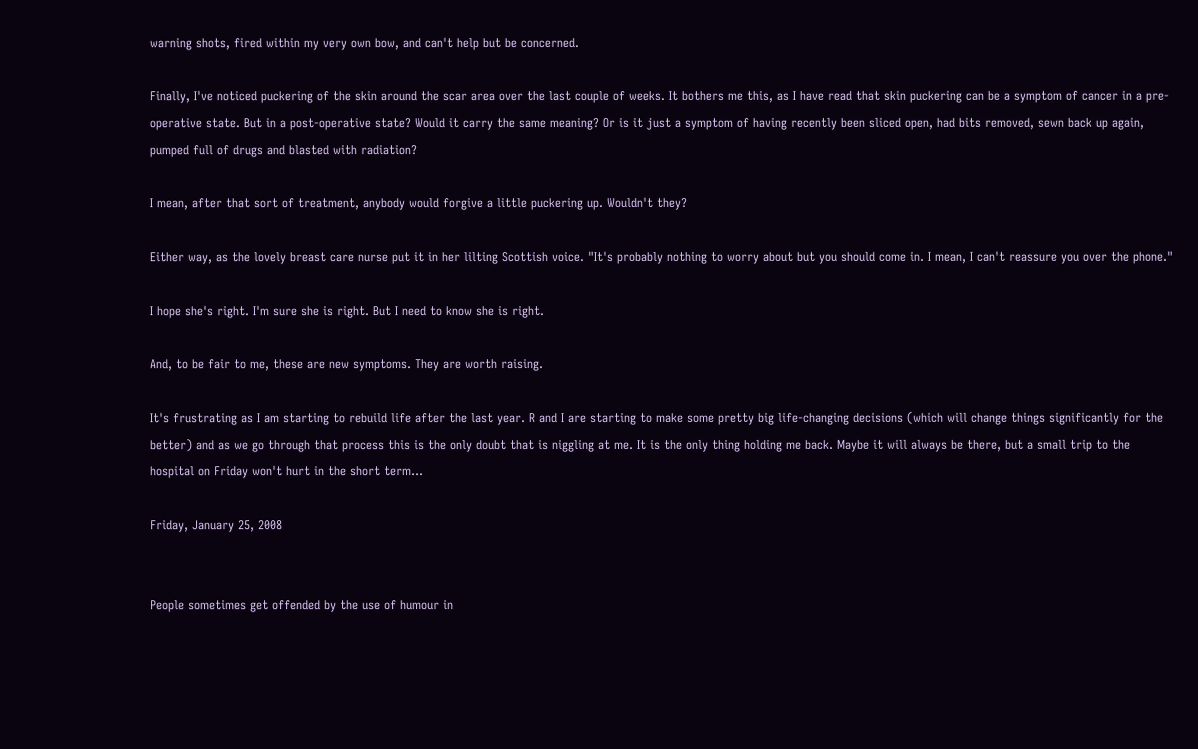warning shots, fired within my very own bow, and can't help but be concerned.

Finally, I've noticed puckering of the skin around the scar area over the last couple of weeks. It bothers me this, as I have read that skin puckering can be a symptom of cancer in a pre-operative state. But in a post-operative state? Would it carry the same meaning? Or is it just a symptom of having recently been sliced open, had bits removed, sewn back up again, pumped full of drugs and blasted with radiation?

I mean, after that sort of treatment, anybody would forgive a little puckering up. Wouldn't they?

Either way, as the lovely breast care nurse put it in her lilting Scottish voice. "It's probably nothing to worry about but you should come in. I mean, I can't reassure you over the phone."

I hope she's right. I'm sure she is right. But I need to know she is right.

And, to be fair to me, these are new symptoms. They are worth raising.

It's frustrating as I am starting to rebuild life after the last year. R and I are starting to make some pretty big life-changing decisions (which will change things significantly for the better) and as we go through that process this is the only doubt that is niggling at me. It is the only thing holding me back. Maybe it will always be there, but a small trip to the hospital on Friday won't hurt in the short term...

Friday, January 25, 2008


People sometimes get offended by the use of humour in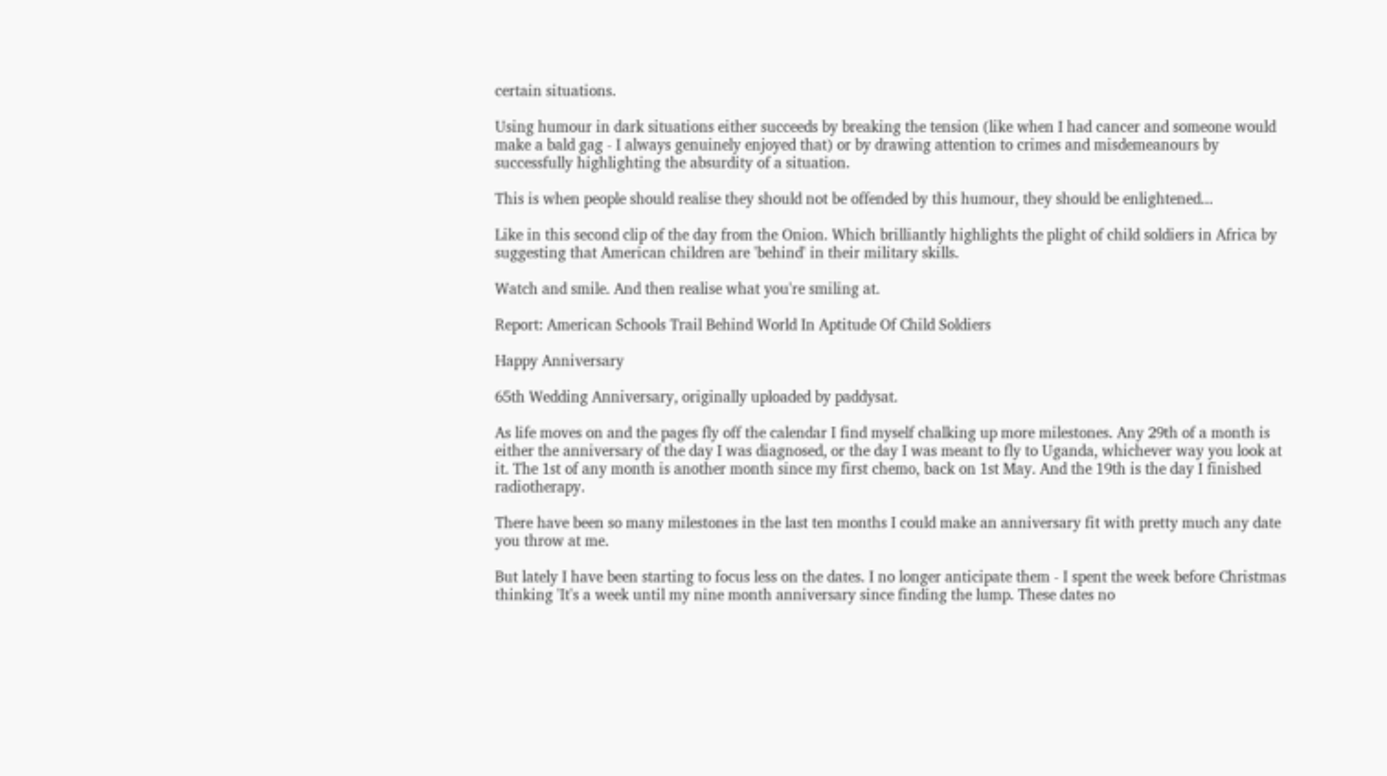certain situations.

Using humour in dark situations either succeeds by breaking the tension (like when I had cancer and someone would make a bald gag - I always genuinely enjoyed that) or by drawing attention to crimes and misdemeanours by successfully highlighting the absurdity of a situation.

This is when people should realise they should not be offended by this humour, they should be enlightened...

Like in this second clip of the day from the Onion. Which brilliantly highlights the plight of child soldiers in Africa by suggesting that American children are 'behind' in their military skills.

Watch and smile. And then realise what you're smiling at.

Report: American Schools Trail Behind World In Aptitude Of Child Soldiers

Happy Anniversary

65th Wedding Anniversary, originally uploaded by paddysat.

As life moves on and the pages fly off the calendar I find myself chalking up more milestones. Any 29th of a month is either the anniversary of the day I was diagnosed, or the day I was meant to fly to Uganda, whichever way you look at it. The 1st of any month is another month since my first chemo, back on 1st May. And the 19th is the day I finished radiotherapy.

There have been so many milestones in the last ten months I could make an anniversary fit with pretty much any date you throw at me.

But lately I have been starting to focus less on the dates. I no longer anticipate them - I spent the week before Christmas thinking 'It's a week until my nine month anniversary since finding the lump. These dates no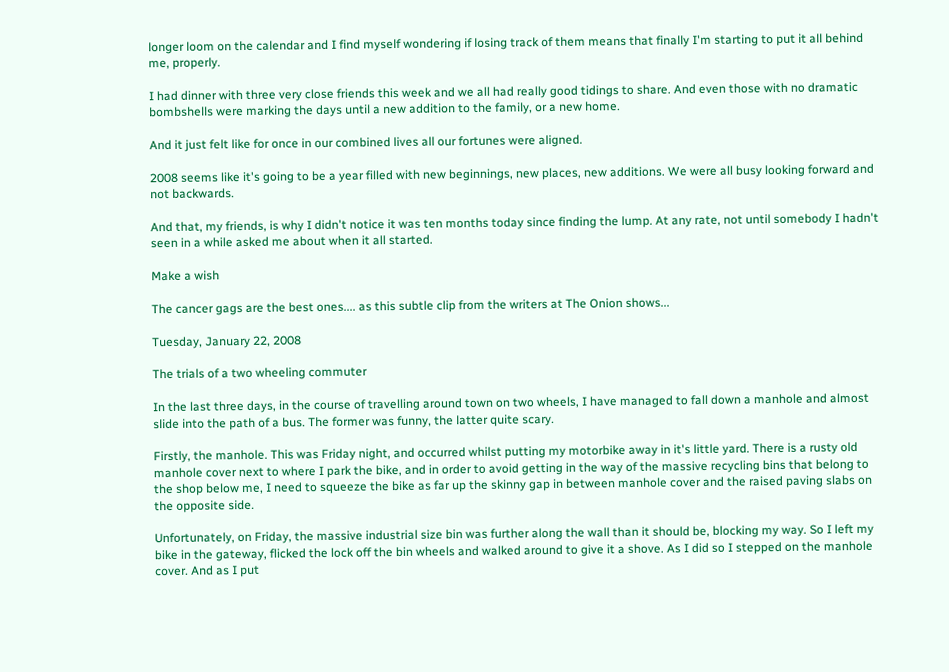longer loom on the calendar and I find myself wondering if losing track of them means that finally I'm starting to put it all behind me, properly.

I had dinner with three very close friends this week and we all had really good tidings to share. And even those with no dramatic bombshells were marking the days until a new addition to the family, or a new home.

And it just felt like for once in our combined lives all our fortunes were aligned.

2008 seems like it's going to be a year filled with new beginnings, new places, new additions. We were all busy looking forward and not backwards.

And that, my friends, is why I didn't notice it was ten months today since finding the lump. At any rate, not until somebody I hadn't seen in a while asked me about when it all started.

Make a wish

The cancer gags are the best ones.... as this subtle clip from the writers at The Onion shows...

Tuesday, January 22, 2008

The trials of a two wheeling commuter

In the last three days, in the course of travelling around town on two wheels, I have managed to fall down a manhole and almost slide into the path of a bus. The former was funny, the latter quite scary.

Firstly, the manhole. This was Friday night, and occurred whilst putting my motorbike away in it's little yard. There is a rusty old manhole cover next to where I park the bike, and in order to avoid getting in the way of the massive recycling bins that belong to the shop below me, I need to squeeze the bike as far up the skinny gap in between manhole cover and the raised paving slabs on the opposite side.

Unfortunately, on Friday, the massive industrial size bin was further along the wall than it should be, blocking my way. So I left my bike in the gateway, flicked the lock off the bin wheels and walked around to give it a shove. As I did so I stepped on the manhole cover. And as I put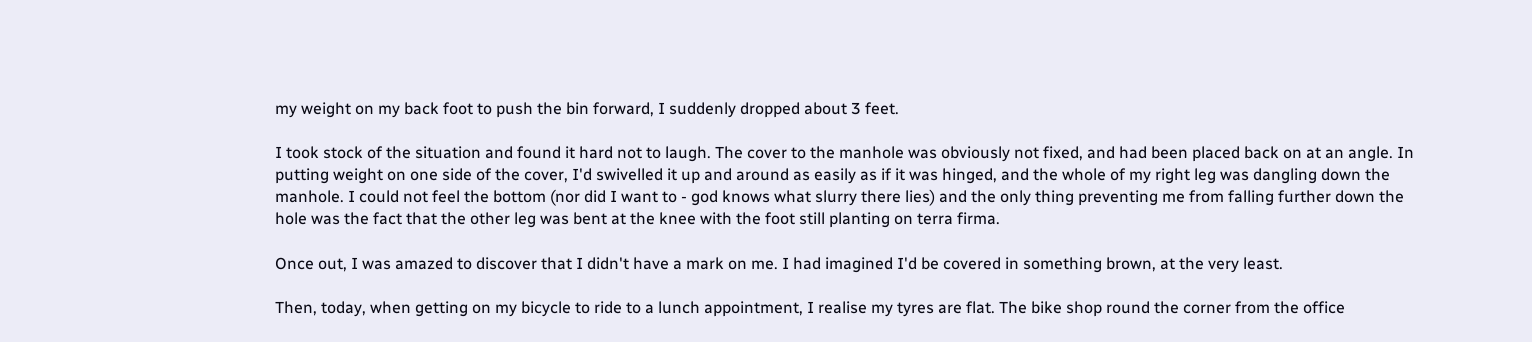my weight on my back foot to push the bin forward, I suddenly dropped about 3 feet.

I took stock of the situation and found it hard not to laugh. The cover to the manhole was obviously not fixed, and had been placed back on at an angle. In putting weight on one side of the cover, I'd swivelled it up and around as easily as if it was hinged, and the whole of my right leg was dangling down the manhole. I could not feel the bottom (nor did I want to - god knows what slurry there lies) and the only thing preventing me from falling further down the hole was the fact that the other leg was bent at the knee with the foot still planting on terra firma.

Once out, I was amazed to discover that I didn't have a mark on me. I had imagined I'd be covered in something brown, at the very least.

Then, today, when getting on my bicycle to ride to a lunch appointment, I realise my tyres are flat. The bike shop round the corner from the office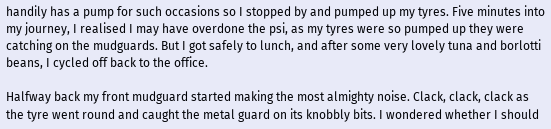handily has a pump for such occasions so I stopped by and pumped up my tyres. Five minutes into my journey, I realised I may have overdone the psi, as my tyres were so pumped up they were catching on the mudguards. But I got safely to lunch, and after some very lovely tuna and borlotti beans, I cycled off back to the office.

Halfway back my front mudguard started making the most almighty noise. Clack, clack, clack as the tyre went round and caught the metal guard on its knobbly bits. I wondered whether I should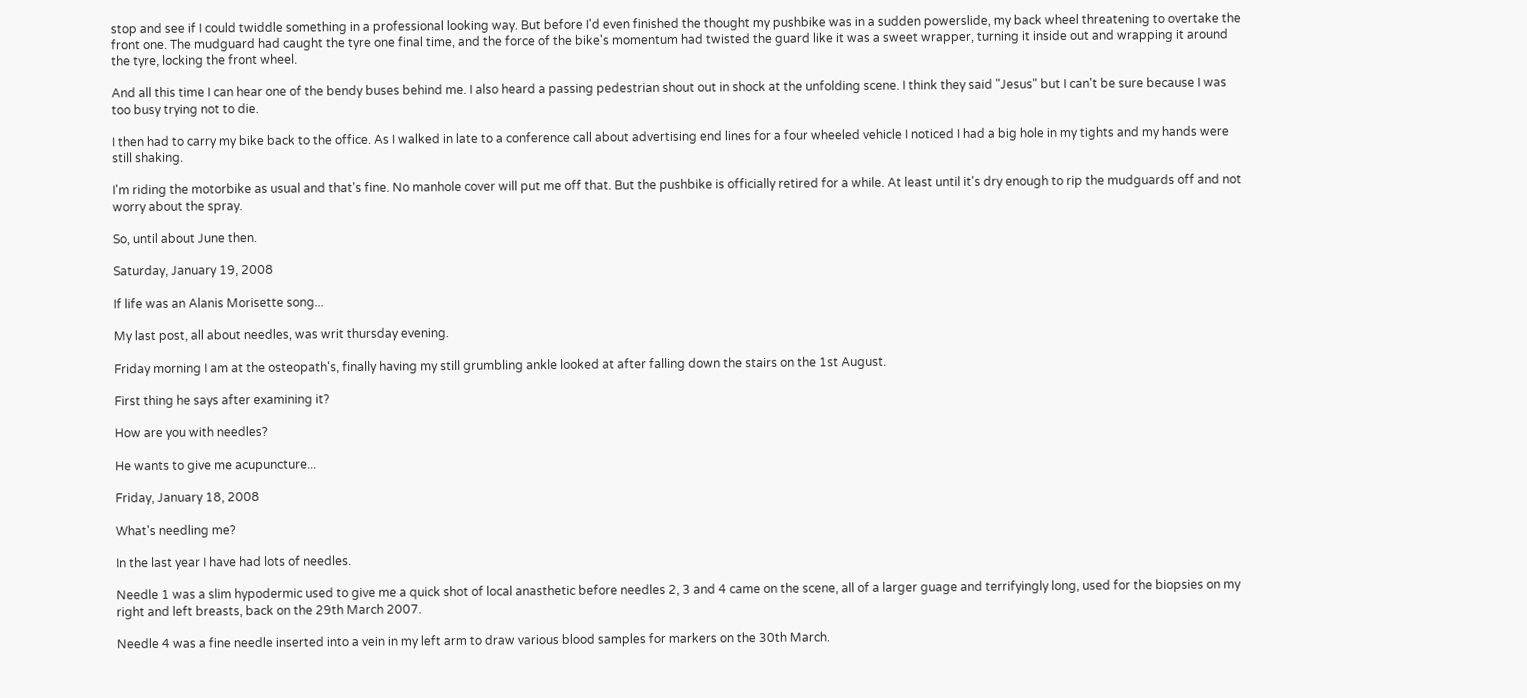stop and see if I could twiddle something in a professional looking way. But before I'd even finished the thought my pushbike was in a sudden powerslide, my back wheel threatening to overtake the front one. The mudguard had caught the tyre one final time, and the force of the bike's momentum had twisted the guard like it was a sweet wrapper, turning it inside out and wrapping it around the tyre, locking the front wheel.

And all this time I can hear one of the bendy buses behind me. I also heard a passing pedestrian shout out in shock at the unfolding scene. I think they said "Jesus" but I can't be sure because I was too busy trying not to die.

I then had to carry my bike back to the office. As I walked in late to a conference call about advertising end lines for a four wheeled vehicle I noticed I had a big hole in my tights and my hands were still shaking.

I'm riding the motorbike as usual and that's fine. No manhole cover will put me off that. But the pushbike is officially retired for a while. At least until it's dry enough to rip the mudguards off and not worry about the spray.

So, until about June then.

Saturday, January 19, 2008

If life was an Alanis Morisette song...

My last post, all about needles, was writ thursday evening.

Friday morning I am at the osteopath's, finally having my still grumbling ankle looked at after falling down the stairs on the 1st August.

First thing he says after examining it?

How are you with needles?

He wants to give me acupuncture...

Friday, January 18, 2008

What's needling me?

In the last year I have had lots of needles.

Needle 1 was a slim hypodermic used to give me a quick shot of local anasthetic before needles 2, 3 and 4 came on the scene, all of a larger guage and terrifyingly long, used for the biopsies on my right and left breasts, back on the 29th March 2007.

Needle 4 was a fine needle inserted into a vein in my left arm to draw various blood samples for markers on the 30th March.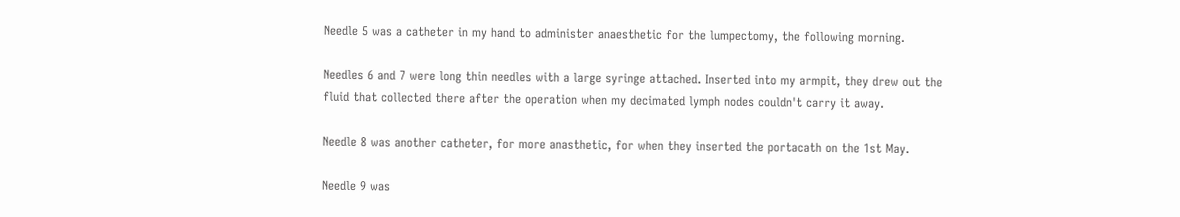Needle 5 was a catheter in my hand to administer anaesthetic for the lumpectomy, the following morning.

Needles 6 and 7 were long thin needles with a large syringe attached. Inserted into my armpit, they drew out the fluid that collected there after the operation when my decimated lymph nodes couldn't carry it away.

Needle 8 was another catheter, for more anasthetic, for when they inserted the portacath on the 1st May.

Needle 9 was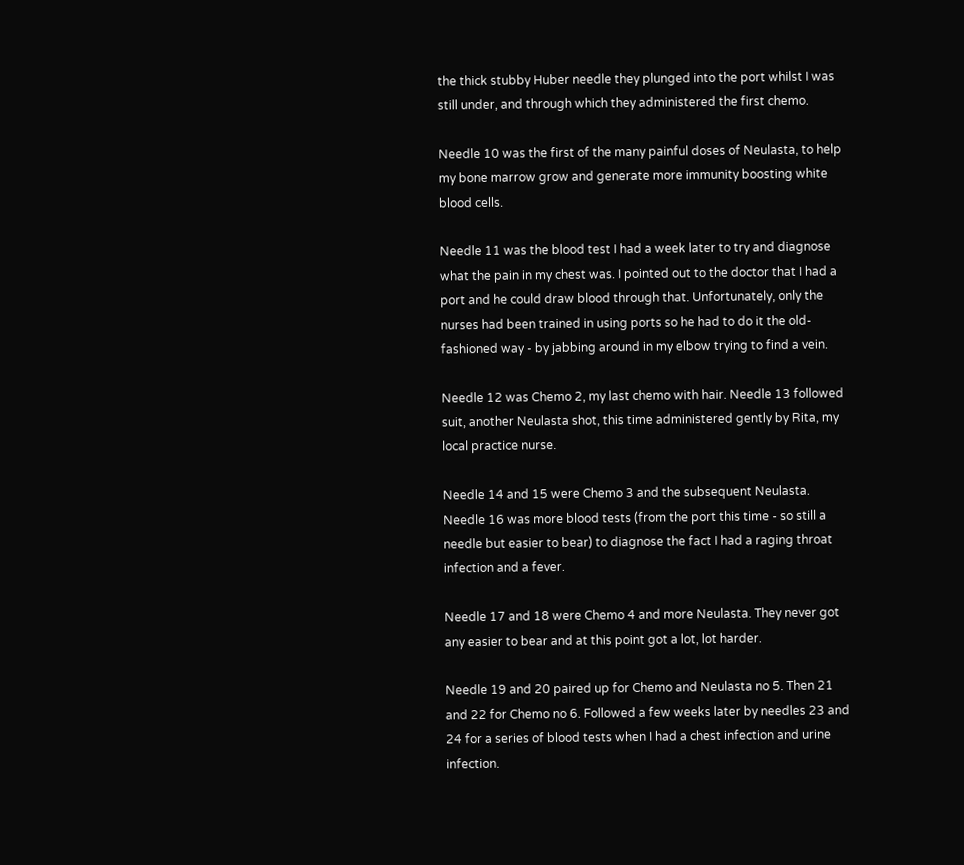the thick stubby Huber needle they plunged into the port whilst I was still under, and through which they administered the first chemo.

Needle 10 was the first of the many painful doses of Neulasta, to help my bone marrow grow and generate more immunity boosting white blood cells.

Needle 11 was the blood test I had a week later to try and diagnose what the pain in my chest was. I pointed out to the doctor that I had a port and he could draw blood through that. Unfortunately, only the nurses had been trained in using ports so he had to do it the old-fashioned way - by jabbing around in my elbow trying to find a vein.

Needle 12 was Chemo 2, my last chemo with hair. Needle 13 followed suit, another Neulasta shot, this time administered gently by Rita, my local practice nurse.

Needle 14 and 15 were Chemo 3 and the subsequent Neulasta. Needle 16 was more blood tests (from the port this time - so still a needle but easier to bear) to diagnose the fact I had a raging throat infection and a fever.

Needle 17 and 18 were Chemo 4 and more Neulasta. They never got any easier to bear and at this point got a lot, lot harder.

Needle 19 and 20 paired up for Chemo and Neulasta no 5. Then 21 and 22 for Chemo no 6. Followed a few weeks later by needles 23 and 24 for a series of blood tests when I had a chest infection and urine infection.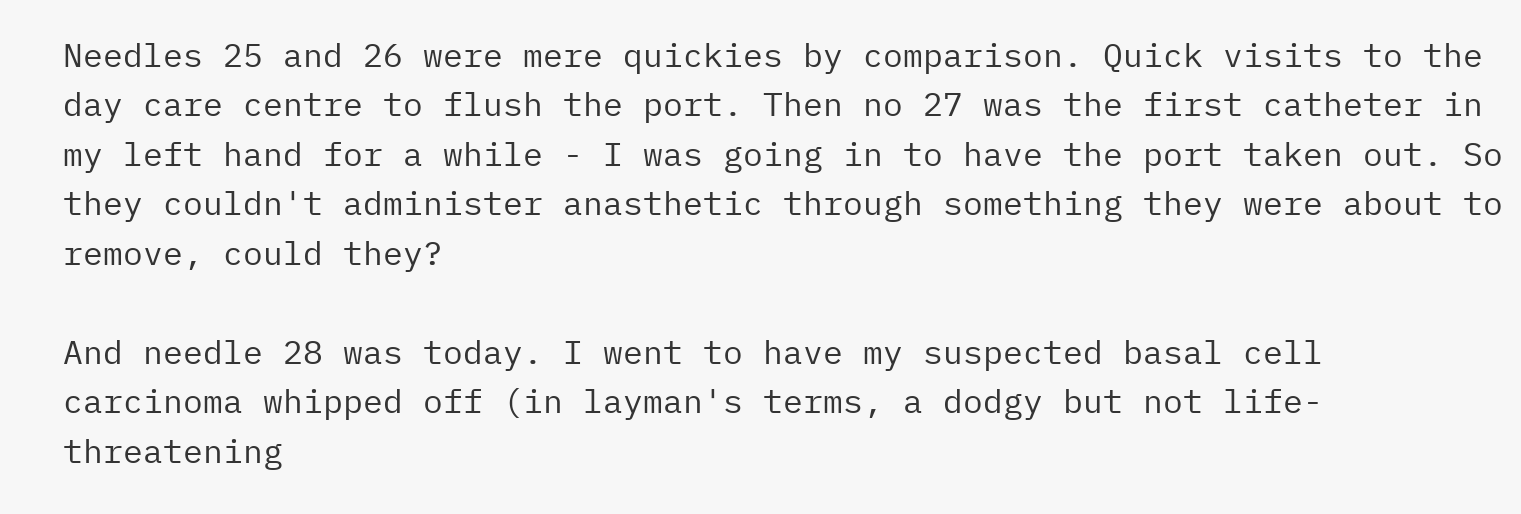Needles 25 and 26 were mere quickies by comparison. Quick visits to the day care centre to flush the port. Then no 27 was the first catheter in my left hand for a while - I was going in to have the port taken out. So they couldn't administer anasthetic through something they were about to remove, could they?

And needle 28 was today. I went to have my suspected basal cell carcinoma whipped off (in layman's terms, a dodgy but not life-threatening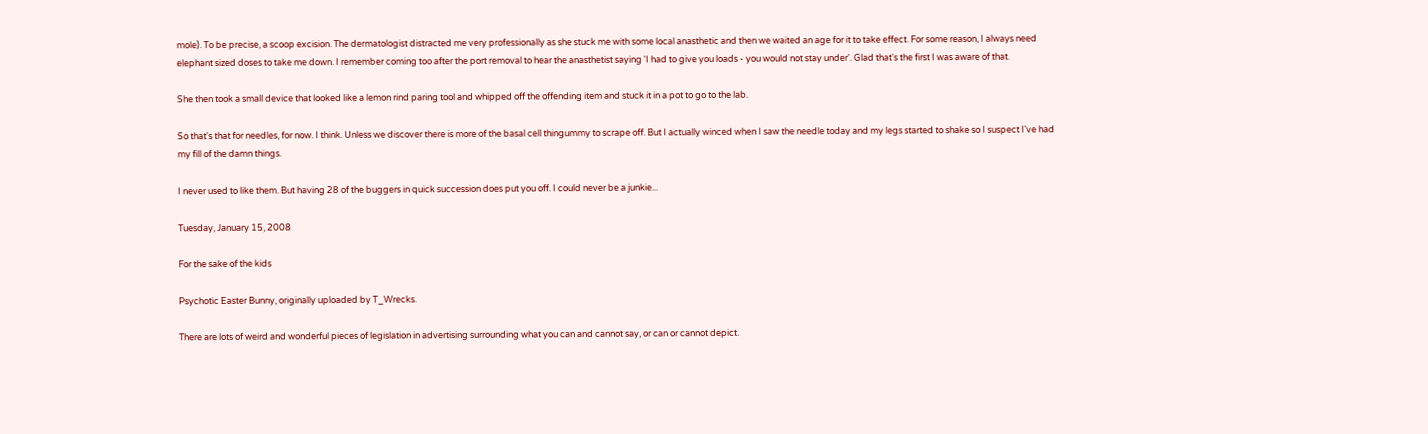mole). To be precise, a scoop excision. The dermatologist distracted me very professionally as she stuck me with some local anasthetic and then we waited an age for it to take effect. For some reason, I always need elephant sized doses to take me down. I remember coming too after the port removal to hear the anasthetist saying 'I had to give you loads - you would not stay under'. Glad that's the first I was aware of that.

She then took a small device that looked like a lemon rind paring tool and whipped off the offending item and stuck it in a pot to go to the lab.

So that's that for needles, for now. I think. Unless we discover there is more of the basal cell thingummy to scrape off. But I actually winced when I saw the needle today and my legs started to shake so I suspect I've had my fill of the damn things.

I never used to like them. But having 28 of the buggers in quick succession does put you off. I could never be a junkie...

Tuesday, January 15, 2008

For the sake of the kids

Psychotic Easter Bunny, originally uploaded by T_Wrecks.

There are lots of weird and wonderful pieces of legislation in advertising surrounding what you can and cannot say, or can or cannot depict.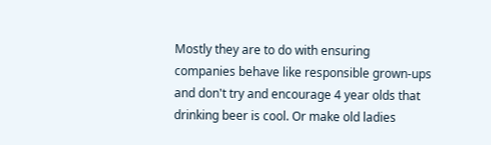Mostly they are to do with ensuring companies behave like responsible grown-ups and don't try and encourage 4 year olds that drinking beer is cool. Or make old ladies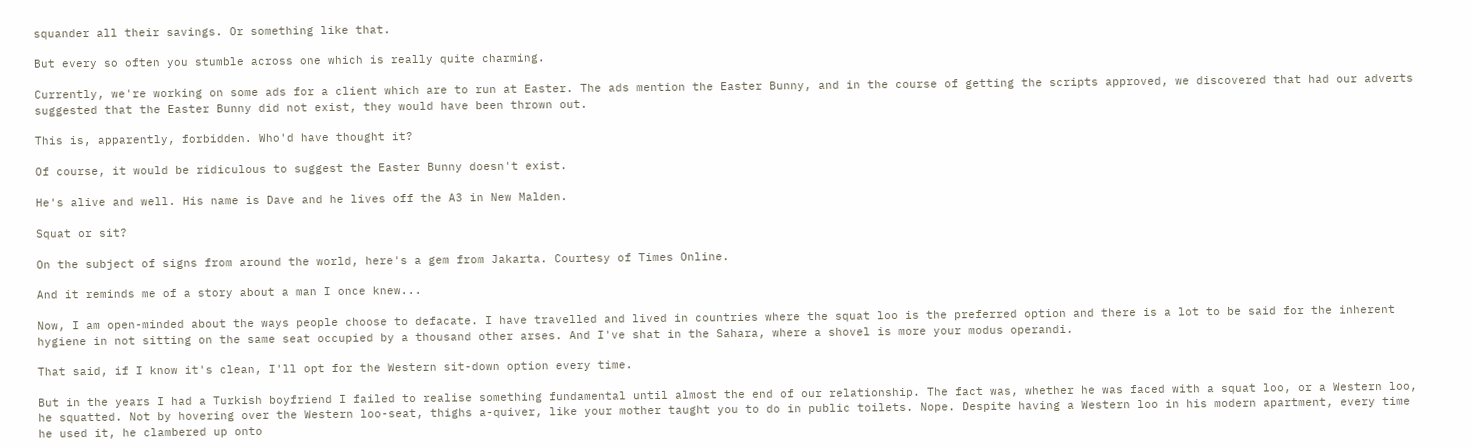squander all their savings. Or something like that.

But every so often you stumble across one which is really quite charming.

Currently, we're working on some ads for a client which are to run at Easter. The ads mention the Easter Bunny, and in the course of getting the scripts approved, we discovered that had our adverts suggested that the Easter Bunny did not exist, they would have been thrown out.

This is, apparently, forbidden. Who'd have thought it?

Of course, it would be ridiculous to suggest the Easter Bunny doesn't exist.

He's alive and well. His name is Dave and he lives off the A3 in New Malden.

Squat or sit?

On the subject of signs from around the world, here's a gem from Jakarta. Courtesy of Times Online.

And it reminds me of a story about a man I once knew...

Now, I am open-minded about the ways people choose to defacate. I have travelled and lived in countries where the squat loo is the preferred option and there is a lot to be said for the inherent hygiene in not sitting on the same seat occupied by a thousand other arses. And I've shat in the Sahara, where a shovel is more your modus operandi.

That said, if I know it's clean, I'll opt for the Western sit-down option every time.

But in the years I had a Turkish boyfriend I failed to realise something fundamental until almost the end of our relationship. The fact was, whether he was faced with a squat loo, or a Western loo, he squatted. Not by hovering over the Western loo-seat, thighs a-quiver, like your mother taught you to do in public toilets. Nope. Despite having a Western loo in his modern apartment, every time he used it, he clambered up onto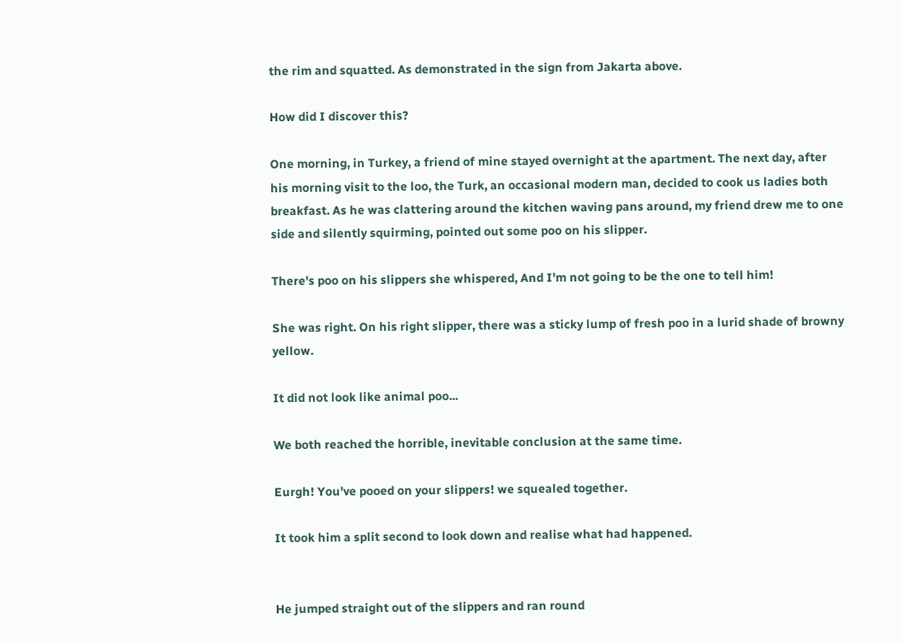the rim and squatted. As demonstrated in the sign from Jakarta above.

How did I discover this?

One morning, in Turkey, a friend of mine stayed overnight at the apartment. The next day, after his morning visit to the loo, the Turk, an occasional modern man, decided to cook us ladies both breakfast. As he was clattering around the kitchen waving pans around, my friend drew me to one side and silently squirming, pointed out some poo on his slipper.

There's poo on his slippers she whispered, And I'm not going to be the one to tell him!

She was right. On his right slipper, there was a sticky lump of fresh poo in a lurid shade of browny yellow.

It did not look like animal poo...

We both reached the horrible, inevitable conclusion at the same time.

Eurgh! You've pooed on your slippers! we squealed together.

It took him a split second to look down and realise what had happened.


He jumped straight out of the slippers and ran round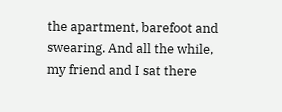the apartment, barefoot and swearing. And all the while, my friend and I sat there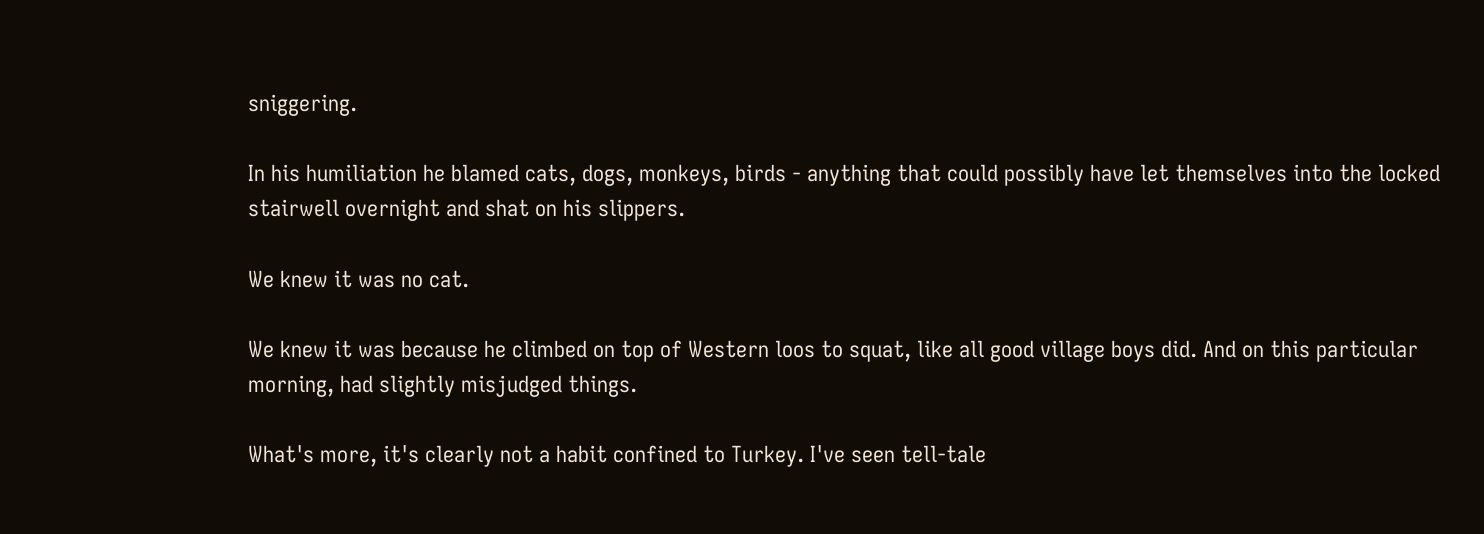sniggering.

In his humiliation he blamed cats, dogs, monkeys, birds - anything that could possibly have let themselves into the locked stairwell overnight and shat on his slippers.

We knew it was no cat.

We knew it was because he climbed on top of Western loos to squat, like all good village boys did. And on this particular morning, had slightly misjudged things.

What's more, it's clearly not a habit confined to Turkey. I've seen tell-tale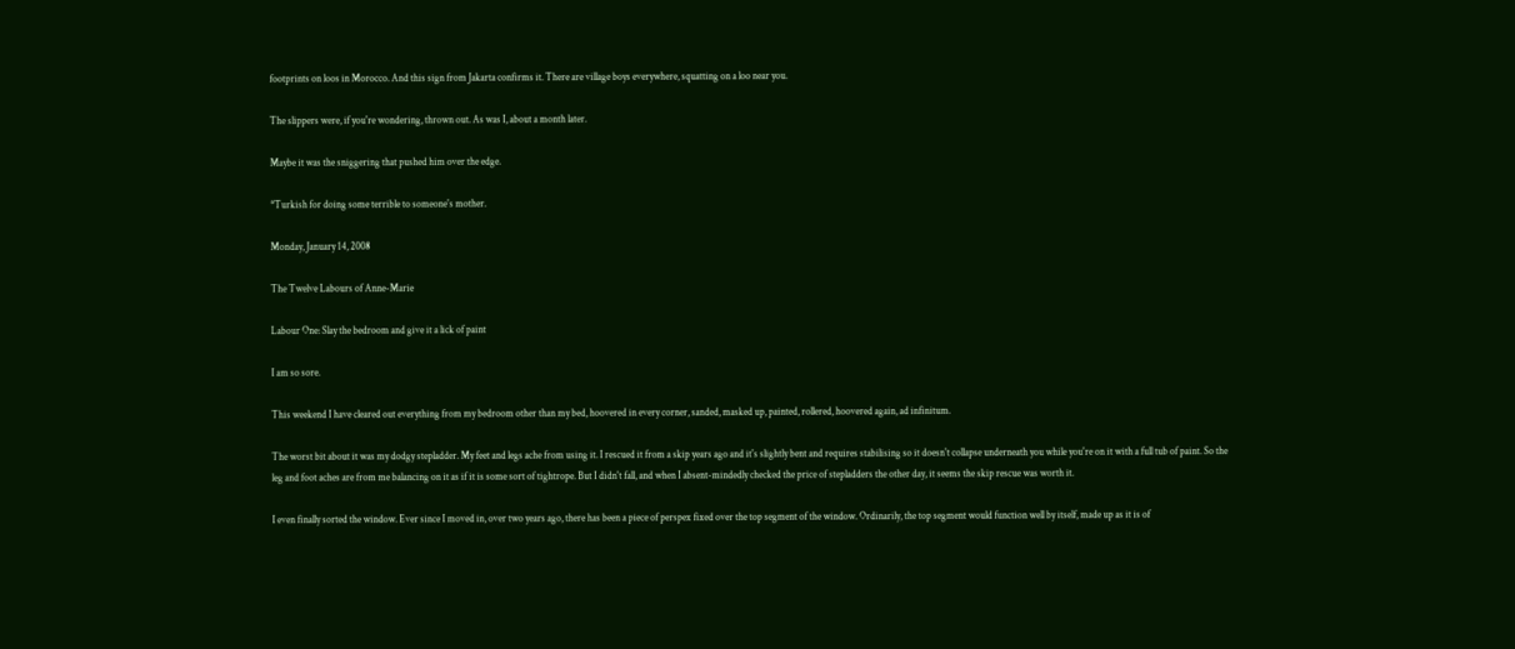footprints on loos in Morocco. And this sign from Jakarta confirms it. There are village boys everywhere, squatting on a loo near you.

The slippers were, if you're wondering, thrown out. As was I, about a month later.

Maybe it was the sniggering that pushed him over the edge.

*Turkish for doing some terrible to someone's mother.

Monday, January 14, 2008

The Twelve Labours of Anne-Marie

Labour One: Slay the bedroom and give it a lick of paint

I am so sore.

This weekend I have cleared out everything from my bedroom other than my bed, hoovered in every corner, sanded, masked up, painted, rollered, hoovered again, ad infinitum.

The worst bit about it was my dodgy stepladder. My feet and legs ache from using it. I rescued it from a skip years ago and it's slightly bent and requires stabilising so it doesn't collapse underneath you while you're on it with a full tub of paint. So the leg and foot aches are from me balancing on it as if it is some sort of tightrope. But I didn't fall, and when I absent-mindedly checked the price of stepladders the other day, it seems the skip rescue was worth it.

I even finally sorted the window. Ever since I moved in, over two years ago, there has been a piece of perspex fixed over the top segment of the window. Ordinarily, the top segment would function well by itself, made up as it is of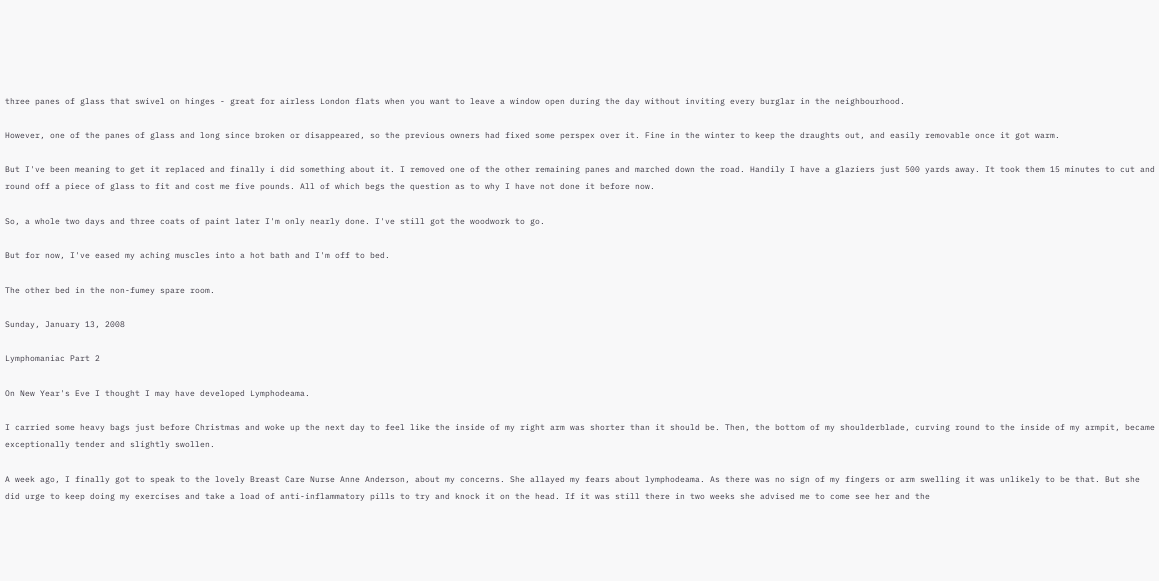three panes of glass that swivel on hinges - great for airless London flats when you want to leave a window open during the day without inviting every burglar in the neighbourhood.

However, one of the panes of glass and long since broken or disappeared, so the previous owners had fixed some perspex over it. Fine in the winter to keep the draughts out, and easily removable once it got warm.

But I've been meaning to get it replaced and finally i did something about it. I removed one of the other remaining panes and marched down the road. Handily I have a glaziers just 500 yards away. It took them 15 minutes to cut and round off a piece of glass to fit and cost me five pounds. All of which begs the question as to why I have not done it before now.

So, a whole two days and three coats of paint later I'm only nearly done. I've still got the woodwork to go.

But for now, I've eased my aching muscles into a hot bath and I'm off to bed.

The other bed in the non-fumey spare room.

Sunday, January 13, 2008

Lymphomaniac Part 2

On New Year's Eve I thought I may have developed Lymphodeama.

I carried some heavy bags just before Christmas and woke up the next day to feel like the inside of my right arm was shorter than it should be. Then, the bottom of my shoulderblade, curving round to the inside of my armpit, became exceptionally tender and slightly swollen.

A week ago, I finally got to speak to the lovely Breast Care Nurse Anne Anderson, about my concerns. She allayed my fears about lymphodeama. As there was no sign of my fingers or arm swelling it was unlikely to be that. But she did urge to keep doing my exercises and take a load of anti-inflammatory pills to try and knock it on the head. If it was still there in two weeks she advised me to come see her and the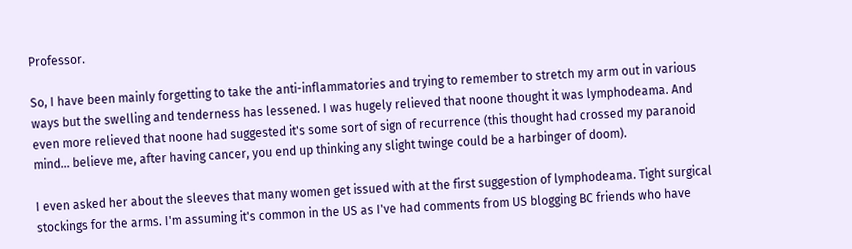Professor.

So, I have been mainly forgetting to take the anti-inflammatories and trying to remember to stretch my arm out in various ways but the swelling and tenderness has lessened. I was hugely relieved that noone thought it was lymphodeama. And even more relieved that noone had suggested it's some sort of sign of recurrence (this thought had crossed my paranoid mind... believe me, after having cancer, you end up thinking any slight twinge could be a harbinger of doom).

I even asked her about the sleeves that many women get issued with at the first suggestion of lymphodeama. Tight surgical stockings for the arms. I'm assuming it's common in the US as I've had comments from US blogging BC friends who have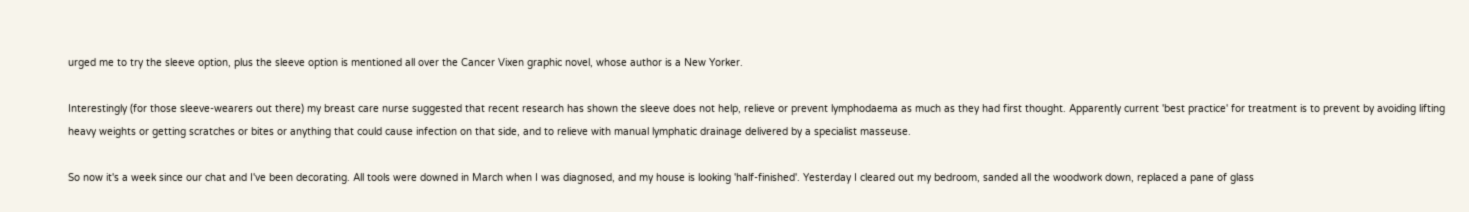urged me to try the sleeve option, plus the sleeve option is mentioned all over the Cancer Vixen graphic novel, whose author is a New Yorker.

Interestingly (for those sleeve-wearers out there) my breast care nurse suggested that recent research has shown the sleeve does not help, relieve or prevent lymphodaema as much as they had first thought. Apparently current 'best practice' for treatment is to prevent by avoiding lifting heavy weights or getting scratches or bites or anything that could cause infection on that side, and to relieve with manual lymphatic drainage delivered by a specialist masseuse.

So now it's a week since our chat and I've been decorating. All tools were downed in March when I was diagnosed, and my house is looking 'half-finished'. Yesterday I cleared out my bedroom, sanded all the woodwork down, replaced a pane of glass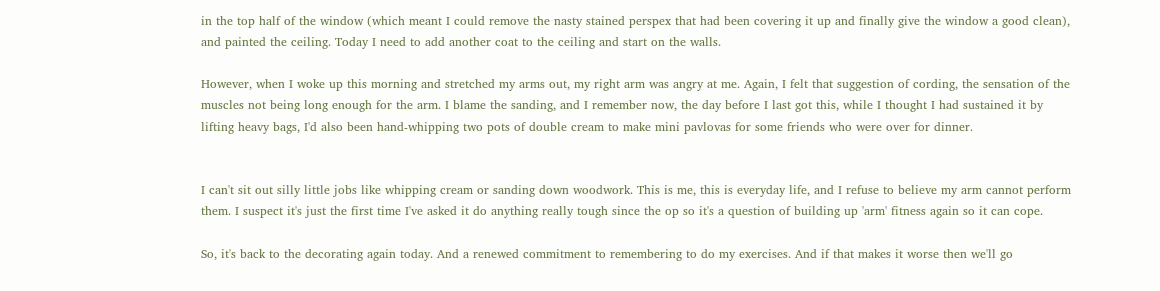in the top half of the window (which meant I could remove the nasty stained perspex that had been covering it up and finally give the window a good clean), and painted the ceiling. Today I need to add another coat to the ceiling and start on the walls.

However, when I woke up this morning and stretched my arms out, my right arm was angry at me. Again, I felt that suggestion of cording, the sensation of the muscles not being long enough for the arm. I blame the sanding, and I remember now, the day before I last got this, while I thought I had sustained it by lifting heavy bags, I'd also been hand-whipping two pots of double cream to make mini pavlovas for some friends who were over for dinner.


I can't sit out silly little jobs like whipping cream or sanding down woodwork. This is me, this is everyday life, and I refuse to believe my arm cannot perform them. I suspect it's just the first time I've asked it do anything really tough since the op so it's a question of building up 'arm' fitness again so it can cope.

So, it's back to the decorating again today. And a renewed commitment to remembering to do my exercises. And if that makes it worse then we'll go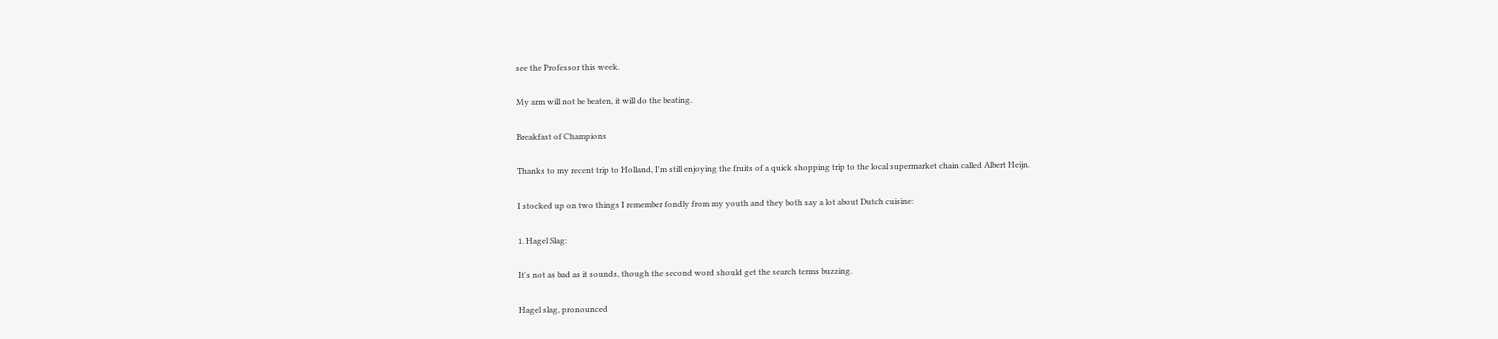see the Professor this week.

My arm will not be beaten, it will do the beating.

Breakfast of Champions

Thanks to my recent trip to Holland, I'm still enjoying the fruits of a quick shopping trip to the local supermarket chain called Albert Heijn.

I stocked up on two things I remember fondly from my youth and they both say a lot about Dutch cuisine:

1. Hagel Slag:

It's not as bad as it sounds, though the second word should get the search terms buzzing.

Hagel slag, pronounced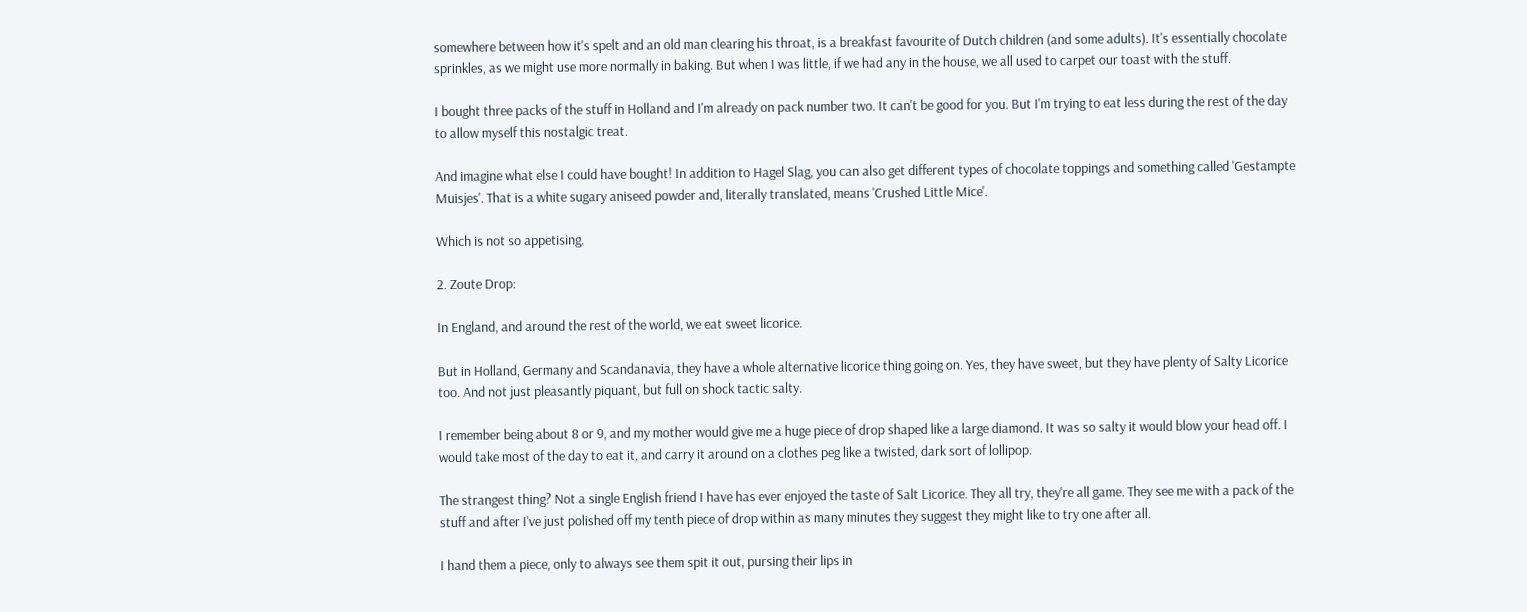somewhere between how it's spelt and an old man clearing his throat, is a breakfast favourite of Dutch children (and some adults). It's essentially chocolate sprinkles, as we might use more normally in baking. But when I was little, if we had any in the house, we all used to carpet our toast with the stuff.

I bought three packs of the stuff in Holland and I'm already on pack number two. It can't be good for you. But I'm trying to eat less during the rest of the day to allow myself this nostalgic treat.

And imagine what else I could have bought! In addition to Hagel Slag, you can also get different types of chocolate toppings and something called 'Gestampte Muisjes'. That is a white sugary aniseed powder and, literally translated, means 'Crushed Little Mice'.

Which is not so appetising.

2. Zoute Drop:

In England, and around the rest of the world, we eat sweet licorice.

But in Holland, Germany and Scandanavia, they have a whole alternative licorice thing going on. Yes, they have sweet, but they have plenty of Salty Licorice too. And not just pleasantly piquant, but full on shock tactic salty.

I remember being about 8 or 9, and my mother would give me a huge piece of drop shaped like a large diamond. It was so salty it would blow your head off. I would take most of the day to eat it, and carry it around on a clothes peg like a twisted, dark sort of lollipop.

The strangest thing? Not a single English friend I have has ever enjoyed the taste of Salt Licorice. They all try, they're all game. They see me with a pack of the stuff and after I've just polished off my tenth piece of drop within as many minutes they suggest they might like to try one after all.

I hand them a piece, only to always see them spit it out, pursing their lips in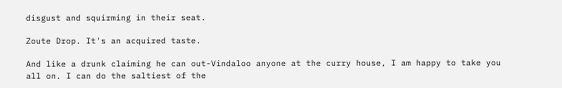disgust and squirming in their seat.

Zoute Drop. It's an acquired taste.

And like a drunk claiming he can out-Vindaloo anyone at the curry house, I am happy to take you all on. I can do the saltiest of the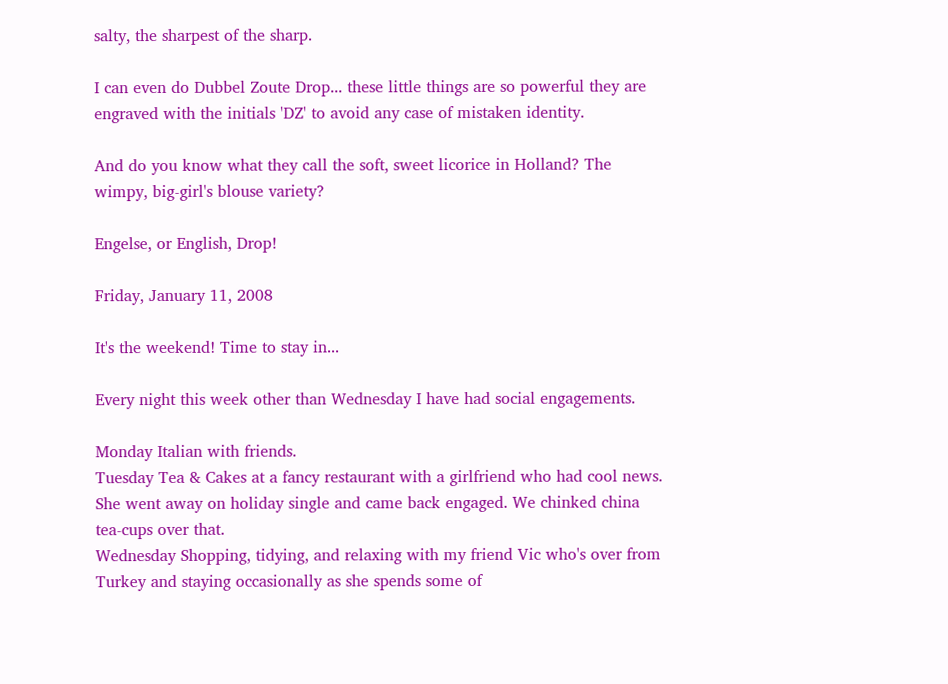salty, the sharpest of the sharp.

I can even do Dubbel Zoute Drop... these little things are so powerful they are engraved with the initials 'DZ' to avoid any case of mistaken identity.

And do you know what they call the soft, sweet licorice in Holland? The wimpy, big-girl's blouse variety?

Engelse, or English, Drop!

Friday, January 11, 2008

It's the weekend! Time to stay in...

Every night this week other than Wednesday I have had social engagements.

Monday Italian with friends.
Tuesday Tea & Cakes at a fancy restaurant with a girlfriend who had cool news. She went away on holiday single and came back engaged. We chinked china tea-cups over that.
Wednesday Shopping, tidying, and relaxing with my friend Vic who's over from Turkey and staying occasionally as she spends some of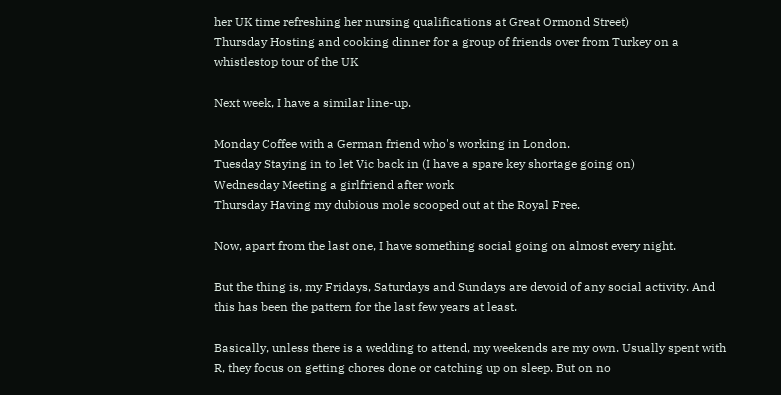her UK time refreshing her nursing qualifications at Great Ormond Street)
Thursday Hosting and cooking dinner for a group of friends over from Turkey on a whistlestop tour of the UK

Next week, I have a similar line-up.

Monday Coffee with a German friend who's working in London.
Tuesday Staying in to let Vic back in (I have a spare key shortage going on)
Wednesday Meeting a girlfriend after work
Thursday Having my dubious mole scooped out at the Royal Free.

Now, apart from the last one, I have something social going on almost every night.

But the thing is, my Fridays, Saturdays and Sundays are devoid of any social activity. And this has been the pattern for the last few years at least.

Basically, unless there is a wedding to attend, my weekends are my own. Usually spent with R, they focus on getting chores done or catching up on sleep. But on no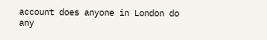account does anyone in London do any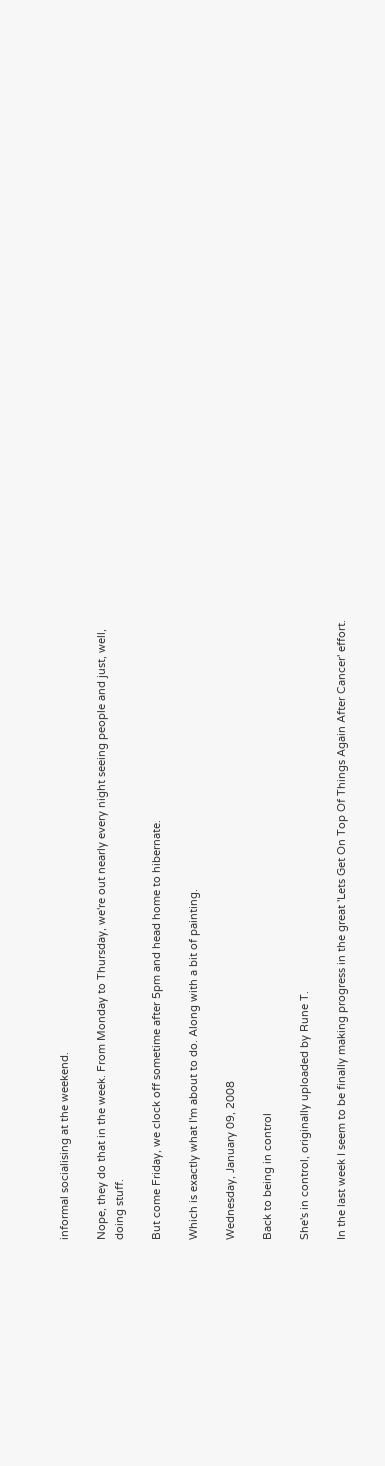informal socialising at the weekend.

Nope, they do that in the week. From Monday to Thursday, we're out nearly every night seeing people and just, well, doing stuff.

But come Friday, we clock off sometime after 5pm and head home to hibernate.

Which is exactly what I'm about to do. Along with a bit of painting.

Wednesday, January 09, 2008

Back to being in control

She's in control, originally uploaded by Rune T.

In the last week I seem to be finally making progress in the great 'Lets Get On Top Of Things Again After Cancer' effort.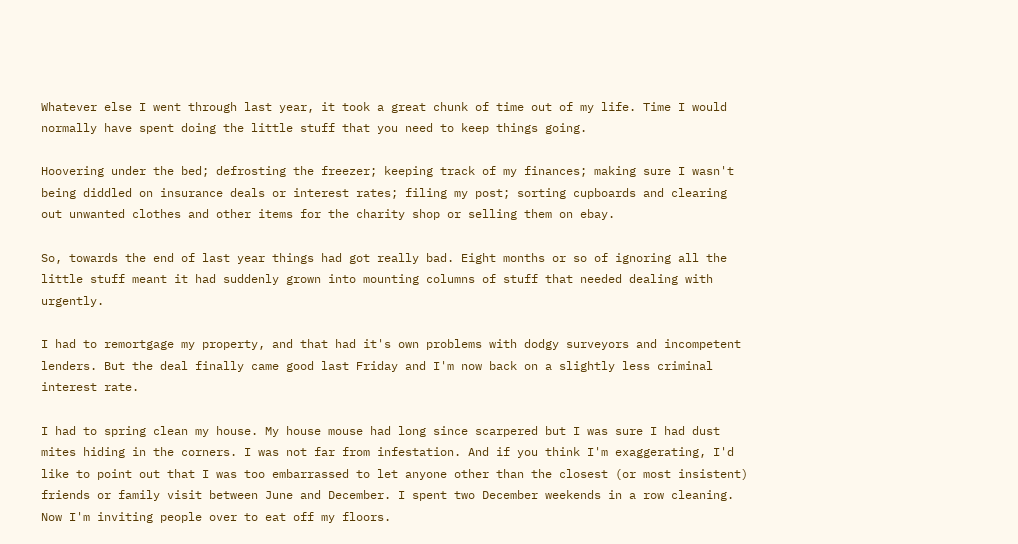Whatever else I went through last year, it took a great chunk of time out of my life. Time I would normally have spent doing the little stuff that you need to keep things going.

Hoovering under the bed; defrosting the freezer; keeping track of my finances; making sure I wasn't being diddled on insurance deals or interest rates; filing my post; sorting cupboards and clearing out unwanted clothes and other items for the charity shop or selling them on ebay.

So, towards the end of last year things had got really bad. Eight months or so of ignoring all the little stuff meant it had suddenly grown into mounting columns of stuff that needed dealing with urgently.

I had to remortgage my property, and that had it's own problems with dodgy surveyors and incompetent lenders. But the deal finally came good last Friday and I'm now back on a slightly less criminal interest rate.

I had to spring clean my house. My house mouse had long since scarpered but I was sure I had dust mites hiding in the corners. I was not far from infestation. And if you think I'm exaggerating, I'd like to point out that I was too embarrassed to let anyone other than the closest (or most insistent) friends or family visit between June and December. I spent two December weekends in a row cleaning. Now I'm inviting people over to eat off my floors.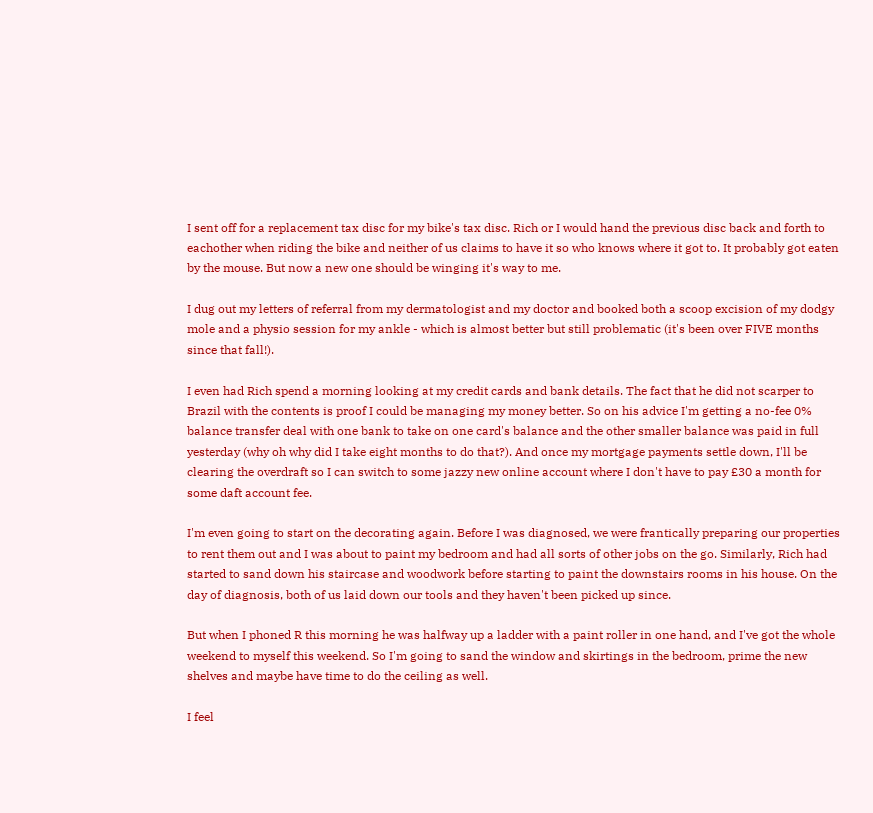I sent off for a replacement tax disc for my bike's tax disc. Rich or I would hand the previous disc back and forth to eachother when riding the bike and neither of us claims to have it so who knows where it got to. It probably got eaten by the mouse. But now a new one should be winging it's way to me.

I dug out my letters of referral from my dermatologist and my doctor and booked both a scoop excision of my dodgy mole and a physio session for my ankle - which is almost better but still problematic (it's been over FIVE months since that fall!).

I even had Rich spend a morning looking at my credit cards and bank details. The fact that he did not scarper to Brazil with the contents is proof I could be managing my money better. So on his advice I'm getting a no-fee 0% balance transfer deal with one bank to take on one card's balance and the other smaller balance was paid in full yesterday (why oh why did I take eight months to do that?). And once my mortgage payments settle down, I'll be clearing the overdraft so I can switch to some jazzy new online account where I don't have to pay £30 a month for some daft account fee.

I'm even going to start on the decorating again. Before I was diagnosed, we were frantically preparing our properties to rent them out and I was about to paint my bedroom and had all sorts of other jobs on the go. Similarly, Rich had started to sand down his staircase and woodwork before starting to paint the downstairs rooms in his house. On the day of diagnosis, both of us laid down our tools and they haven't been picked up since.

But when I phoned R this morning he was halfway up a ladder with a paint roller in one hand, and I've got the whole weekend to myself this weekend. So I'm going to sand the window and skirtings in the bedroom, prime the new shelves and maybe have time to do the ceiling as well.

I feel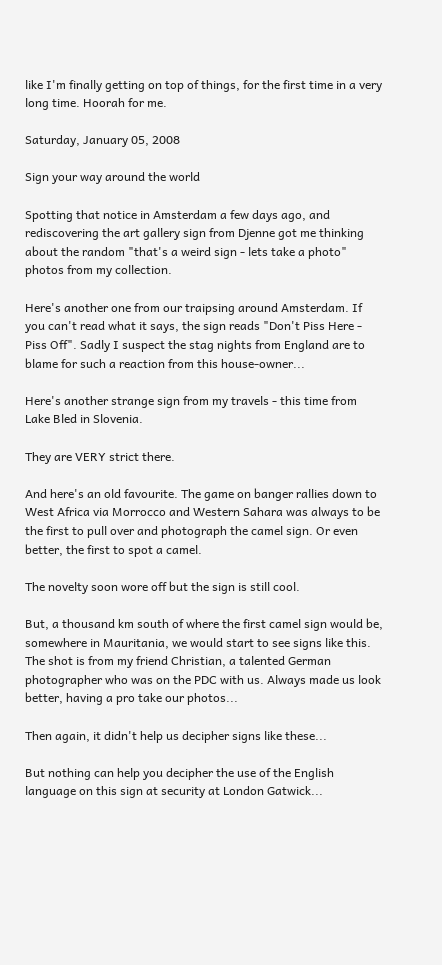like I'm finally getting on top of things, for the first time in a very long time. Hoorah for me.

Saturday, January 05, 2008

Sign your way around the world

Spotting that notice in Amsterdam a few days ago, and rediscovering the art gallery sign from Djenne got me thinking about the random "that's a weird sign - lets take a photo" photos from my collection.

Here's another one from our traipsing around Amsterdam. If you can't read what it says, the sign reads "Don't Piss Here - Piss Off". Sadly I suspect the stag nights from England are to blame for such a reaction from this house-owner...

Here's another strange sign from my travels - this time from Lake Bled in Slovenia.

They are VERY strict there.

And here's an old favourite. The game on banger rallies down to West Africa via Morrocco and Western Sahara was always to be the first to pull over and photograph the camel sign. Or even better, the first to spot a camel.

The novelty soon wore off but the sign is still cool.

But, a thousand km south of where the first camel sign would be, somewhere in Mauritania, we would start to see signs like this. The shot is from my friend Christian, a talented German photographer who was on the PDC with us. Always made us look better, having a pro take our photos...

Then again, it didn't help us decipher signs like these...

But nothing can help you decipher the use of the English language on this sign at security at London Gatwick...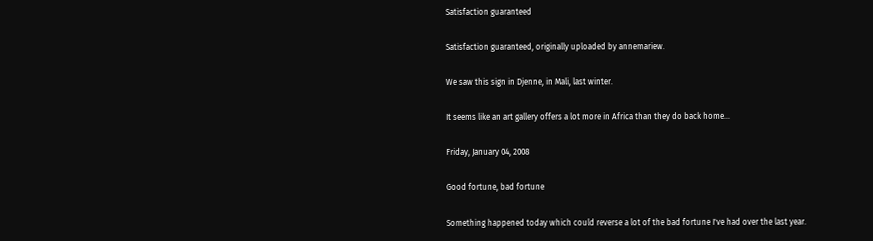Satisfaction guaranteed

Satisfaction guaranteed, originally uploaded by annemariew.

We saw this sign in Djenne, in Mali, last winter.

It seems like an art gallery offers a lot more in Africa than they do back home...

Friday, January 04, 2008

Good fortune, bad fortune

Something happened today which could reverse a lot of the bad fortune I've had over the last year.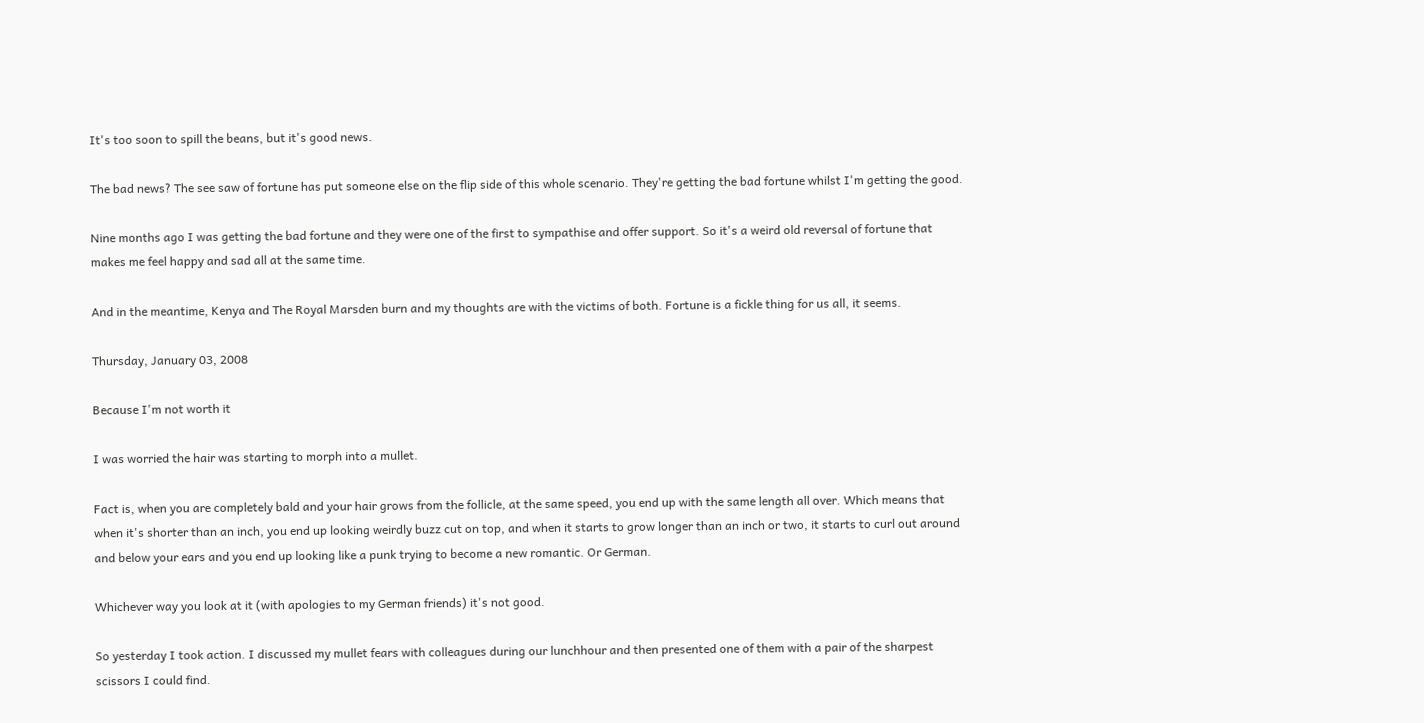It's too soon to spill the beans, but it's good news.

The bad news? The see saw of fortune has put someone else on the flip side of this whole scenario. They're getting the bad fortune whilst I'm getting the good.

Nine months ago I was getting the bad fortune and they were one of the first to sympathise and offer support. So it's a weird old reversal of fortune that makes me feel happy and sad all at the same time.

And in the meantime, Kenya and The Royal Marsden burn and my thoughts are with the victims of both. Fortune is a fickle thing for us all, it seems.

Thursday, January 03, 2008

Because I'm not worth it

I was worried the hair was starting to morph into a mullet.

Fact is, when you are completely bald and your hair grows from the follicle, at the same speed, you end up with the same length all over. Which means that when it's shorter than an inch, you end up looking weirdly buzz cut on top, and when it starts to grow longer than an inch or two, it starts to curl out around and below your ears and you end up looking like a punk trying to become a new romantic. Or German.

Whichever way you look at it (with apologies to my German friends) it's not good.

So yesterday I took action. I discussed my mullet fears with colleagues during our lunchhour and then presented one of them with a pair of the sharpest scissors I could find.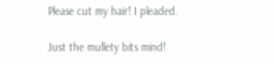Please cut my hair! I pleaded.

Just the mullety bits mind!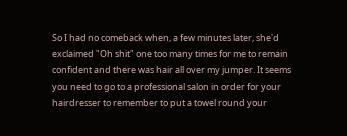So I had no comeback when, a few minutes later, she'd exclaimed "Oh shit" one too many times for me to remain confident and there was hair all over my jumper. It seems you need to go to a professional salon in order for your hairdresser to remember to put a towel round your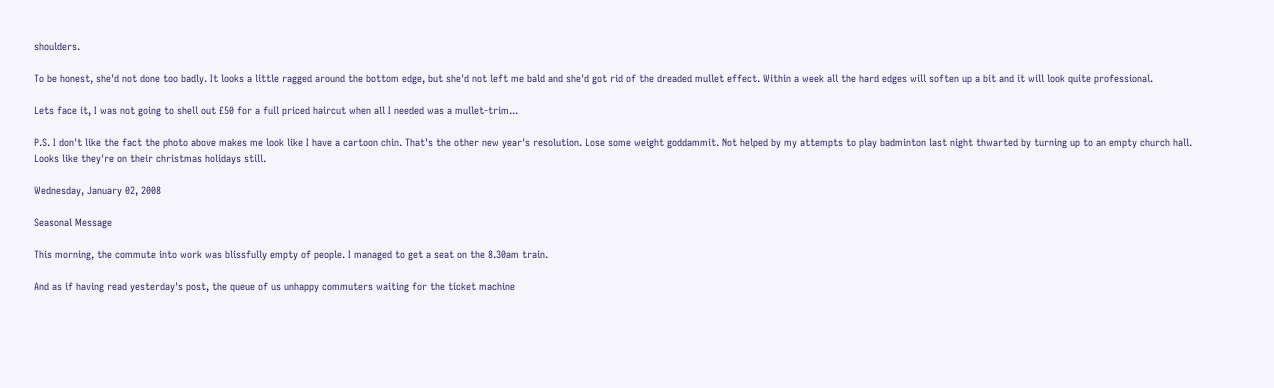shoulders.

To be honest, she'd not done too badly. It looks a little ragged around the bottom edge, but she'd not left me bald and she'd got rid of the dreaded mullet effect. Within a week all the hard edges will soften up a bit and it will look quite professional.

Lets face it, I was not going to shell out £50 for a full priced haircut when all I needed was a mullet-trim...

P.S. I don't like the fact the photo above makes me look like I have a cartoon chin. That's the other new year's resolution. Lose some weight goddammit. Not helped by my attempts to play badminton last night thwarted by turning up to an empty church hall. Looks like they're on their christmas holidays still.

Wednesday, January 02, 2008

Seasonal Message

This morning, the commute into work was blissfully empty of people. I managed to get a seat on the 8.30am train.

And as if having read yesterday's post, the queue of us unhappy commuters waiting for the ticket machine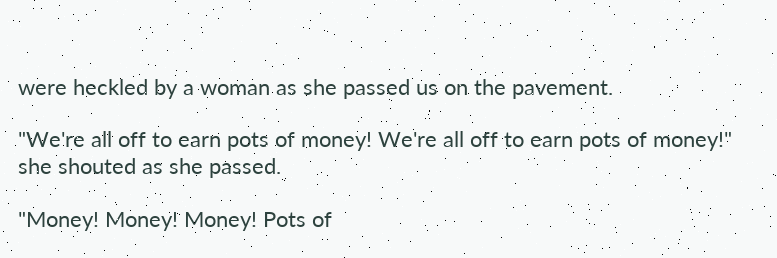were heckled by a woman as she passed us on the pavement.

"We're all off to earn pots of money! We're all off to earn pots of money!" she shouted as she passed.

"Money! Money! Money! Pots of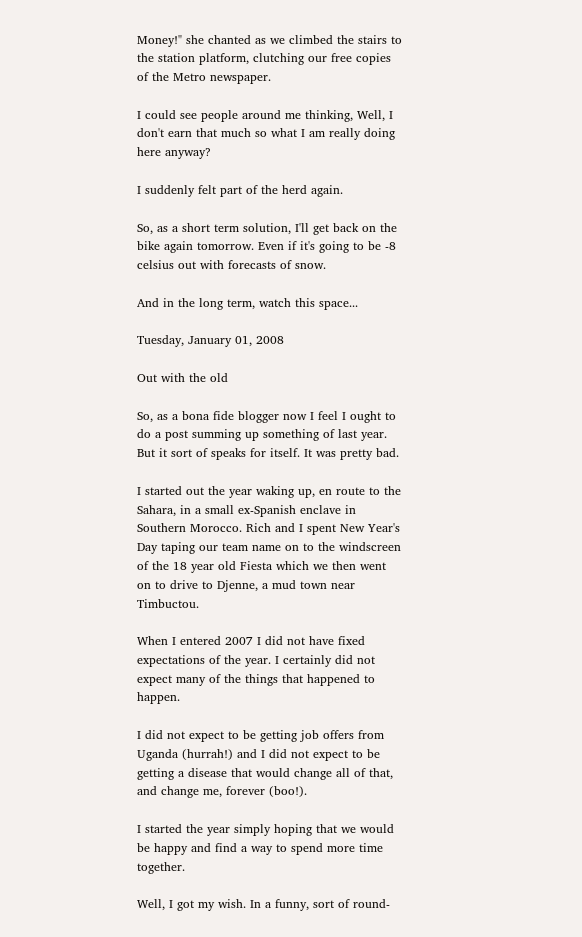Money!" she chanted as we climbed the stairs to the station platform, clutching our free copies of the Metro newspaper.

I could see people around me thinking, Well, I don't earn that much so what I am really doing here anyway?

I suddenly felt part of the herd again.

So, as a short term solution, I'll get back on the bike again tomorrow. Even if it's going to be -8 celsius out with forecasts of snow.

And in the long term, watch this space...

Tuesday, January 01, 2008

Out with the old

So, as a bona fide blogger now I feel I ought to do a post summing up something of last year. But it sort of speaks for itself. It was pretty bad.

I started out the year waking up, en route to the Sahara, in a small ex-Spanish enclave in Southern Morocco. Rich and I spent New Year's Day taping our team name on to the windscreen of the 18 year old Fiesta which we then went on to drive to Djenne, a mud town near Timbuctou.

When I entered 2007 I did not have fixed expectations of the year. I certainly did not expect many of the things that happened to happen.

I did not expect to be getting job offers from Uganda (hurrah!) and I did not expect to be getting a disease that would change all of that, and change me, forever (boo!).

I started the year simply hoping that we would be happy and find a way to spend more time together.

Well, I got my wish. In a funny, sort of round-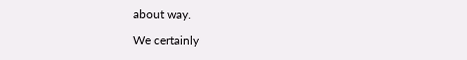about way.

We certainly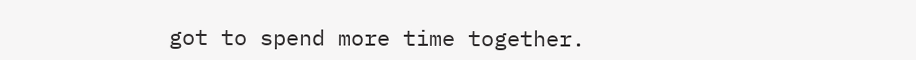got to spend more time together.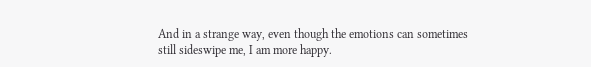And in a strange way, even though the emotions can sometimes still sideswipe me, I am more happy.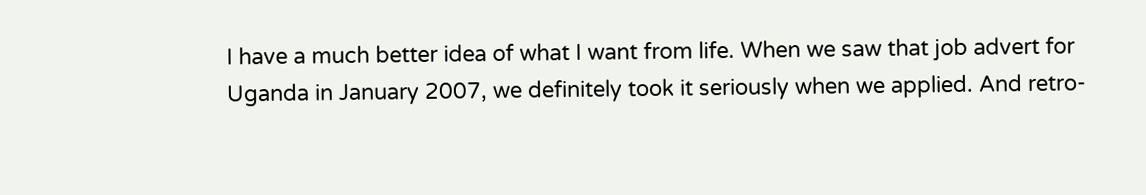I have a much better idea of what I want from life. When we saw that job advert for Uganda in January 2007, we definitely took it seriously when we applied. And retro-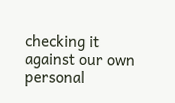checking it against our own personal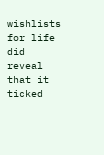wishlists for life did reveal that it ticked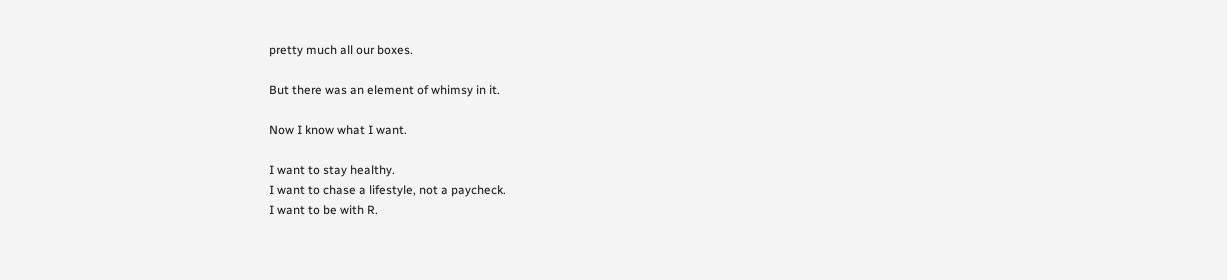pretty much all our boxes.

But there was an element of whimsy in it.

Now I know what I want.

I want to stay healthy.
I want to chase a lifestyle, not a paycheck.
I want to be with R.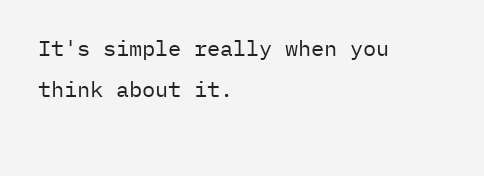It's simple really when you think about it.